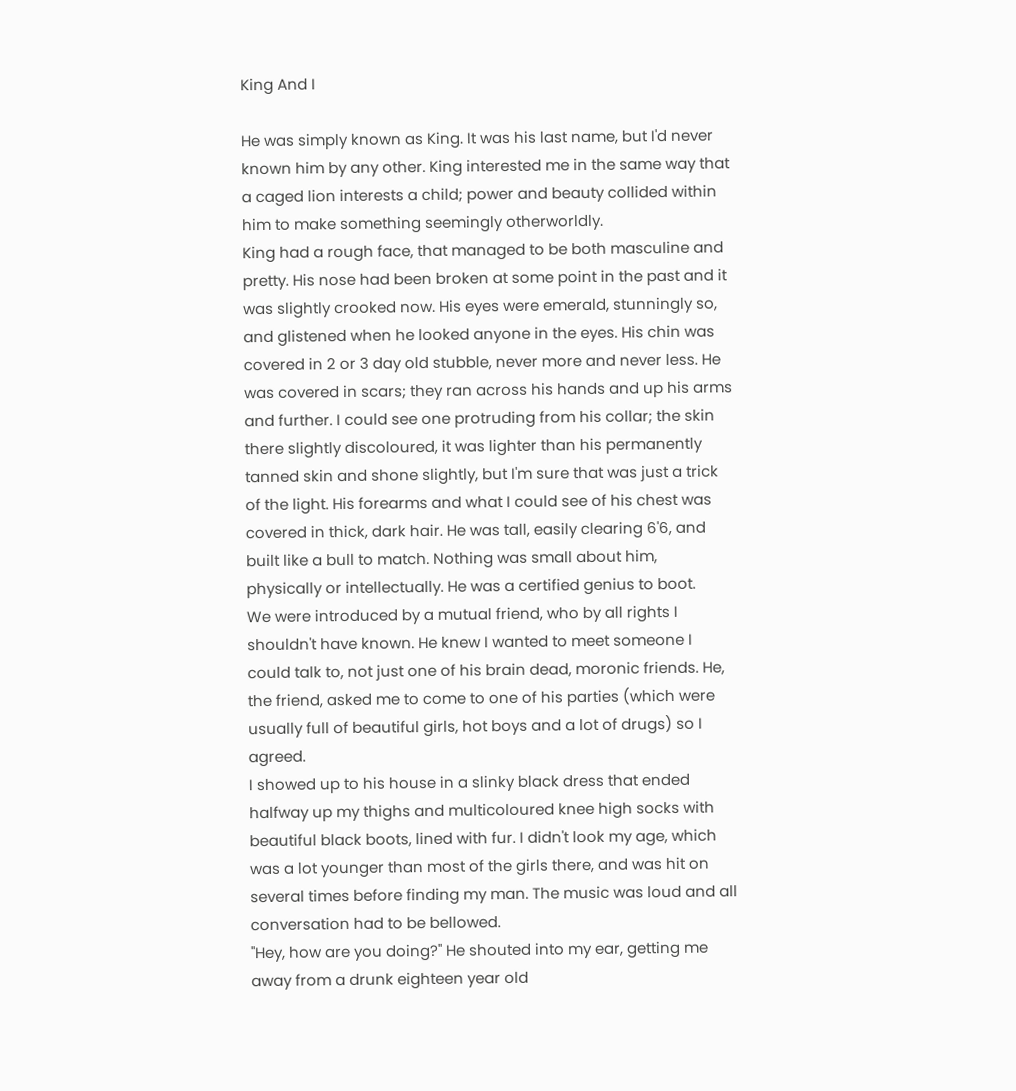King And I

He was simply known as King. It was his last name, but I'd never known him by any other. King interested me in the same way that a caged lion interests a child; power and beauty collided within him to make something seemingly otherworldly.
King had a rough face, that managed to be both masculine and pretty. His nose had been broken at some point in the past and it was slightly crooked now. His eyes were emerald, stunningly so, and glistened when he looked anyone in the eyes. His chin was covered in 2 or 3 day old stubble, never more and never less. He was covered in scars; they ran across his hands and up his arms and further. I could see one protruding from his collar; the skin there slightly discoloured, it was lighter than his permanently tanned skin and shone slightly, but I'm sure that was just a trick of the light. His forearms and what I could see of his chest was covered in thick, dark hair. He was tall, easily clearing 6'6, and built like a bull to match. Nothing was small about him, physically or intellectually. He was a certified genius to boot.
We were introduced by a mutual friend, who by all rights I shouldn't have known. He knew I wanted to meet someone I could talk to, not just one of his brain dead, moronic friends. He, the friend, asked me to come to one of his parties (which were usually full of beautiful girls, hot boys and a lot of drugs) so I agreed.
I showed up to his house in a slinky black dress that ended halfway up my thighs and multicoloured knee high socks with beautiful black boots, lined with fur. I didn't look my age, which was a lot younger than most of the girls there, and was hit on several times before finding my man. The music was loud and all conversation had to be bellowed.
"Hey, how are you doing?" He shouted into my ear, getting me away from a drunk eighteen year old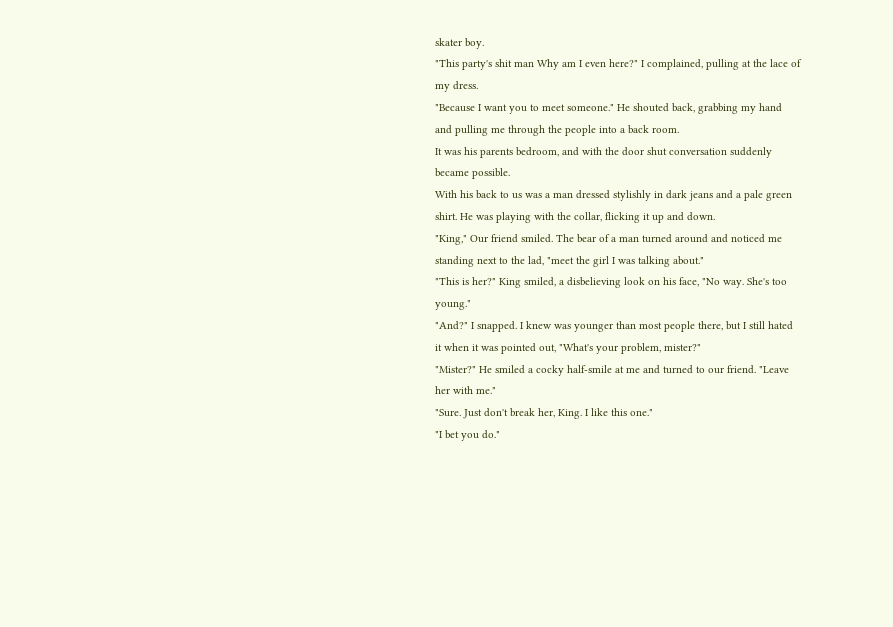skater boy.
"This party's shit man Why am I even here?" I complained, pulling at the lace of my dress.
"Because I want you to meet someone." He shouted back, grabbing my hand and pulling me through the people into a back room.
It was his parents bedroom, and with the door shut conversation suddenly became possible.
With his back to us was a man dressed stylishly in dark jeans and a pale green shirt. He was playing with the collar, flicking it up and down.
"King," Our friend smiled. The bear of a man turned around and noticed me standing next to the lad, "meet the girl I was talking about."
"This is her?" King smiled, a disbelieving look on his face, "No way. She's too young."
"And?" I snapped. I knew was younger than most people there, but I still hated it when it was pointed out, "What's your problem, mister?"
"Mister?" He smiled a cocky half-smile at me and turned to our friend. "Leave her with me."
"Sure. Just don't break her, King. I like this one."
"I bet you do."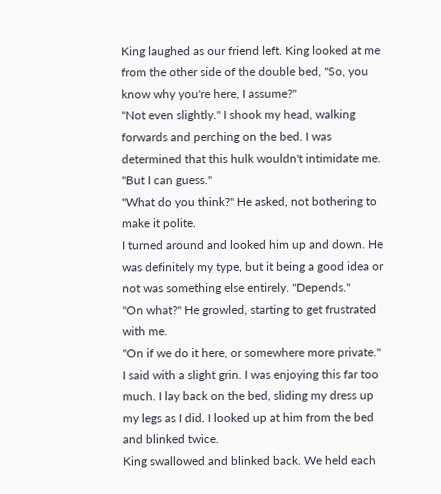King laughed as our friend left. King looked at me from the other side of the double bed, "So, you know why you're here, I assume?"
"Not even slightly." I shook my head, walking forwards and perching on the bed. I was determined that this hulk wouldn't intimidate me. "But I can guess."
"What do you think?" He asked, not bothering to make it polite.
I turned around and looked him up and down. He was definitely my type, but it being a good idea or not was something else entirely. "Depends."
"On what?" He growled, starting to get frustrated with me.
"On if we do it here, or somewhere more private." I said with a slight grin. I was enjoying this far too much. I lay back on the bed, sliding my dress up my legs as I did. I looked up at him from the bed and blinked twice.
King swallowed and blinked back. We held each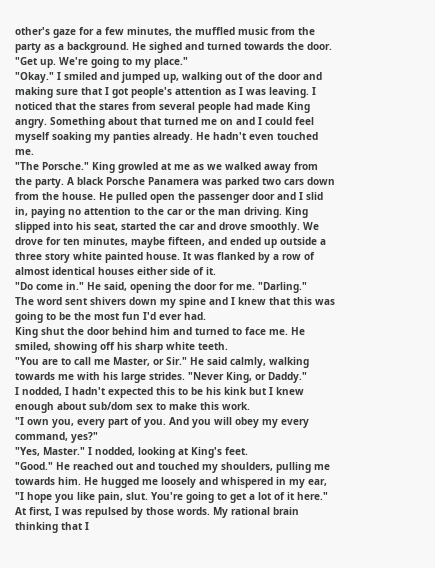other's gaze for a few minutes, the muffled music from the party as a background. He sighed and turned towards the door. "Get up. We're going to my place."
"Okay." I smiled and jumped up, walking out of the door and making sure that I got people's attention as I was leaving. I noticed that the stares from several people had made King angry. Something about that turned me on and I could feel myself soaking my panties already. He hadn't even touched me.
"The Porsche." King growled at me as we walked away from the party. A black Porsche Panamera was parked two cars down from the house. He pulled open the passenger door and I slid in, paying no attention to the car or the man driving. King slipped into his seat, started the car and drove smoothly. We drove for ten minutes, maybe fifteen, and ended up outside a three story white painted house. It was flanked by a row of almost identical houses either side of it.
"Do come in." He said, opening the door for me. "Darling."
The word sent shivers down my spine and I knew that this was going to be the most fun I'd ever had.
King shut the door behind him and turned to face me. He smiled, showing off his sharp white teeth.
"You are to call me Master, or Sir." He said calmly, walking towards me with his large strides. "Never King, or Daddy."
I nodded, I hadn't expected this to be his kink but I knew enough about sub/dom sex to make this work.
"I own you, every part of you. And you will obey my every command, yes?"
"Yes, Master." I nodded, looking at King's feet.
"Good." He reached out and touched my shoulders, pulling me towards him. He hugged me loosely and whispered in my ear, "I hope you like pain, slut. You're going to get a lot of it here."
At first, I was repulsed by those words. My rational brain thinking that I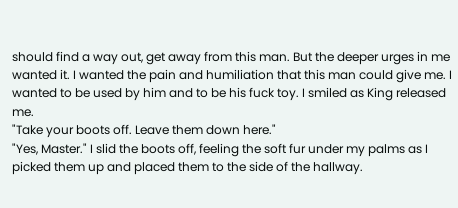should find a way out, get away from this man. But the deeper urges in me wanted it. I wanted the pain and humiliation that this man could give me. I wanted to be used by him and to be his fuck toy. I smiled as King released me.
"Take your boots off. Leave them down here."
"Yes, Master." I slid the boots off, feeling the soft fur under my palms as I picked them up and placed them to the side of the hallway.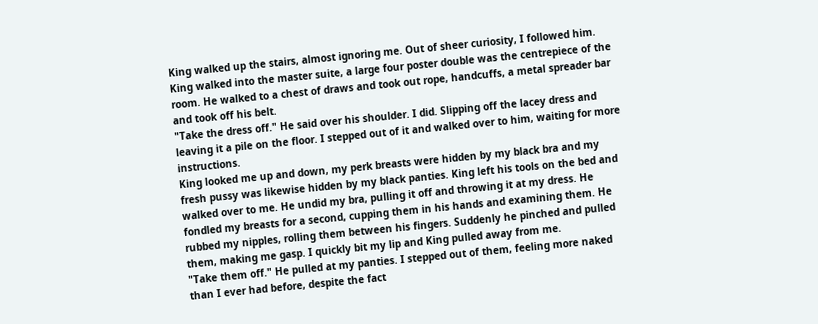King walked up the stairs, almost ignoring me. Out of sheer curiosity, I followed him. King walked into the master suite, a large four poster double was the centrepiece of the room. He walked to a chest of draws and took out rope, handcuffs, a metal spreader bar and took off his belt.
"Take the dress off." He said over his shoulder. I did. Slipping off the lacey dress and leaving it a pile on the floor. I stepped out of it and walked over to him, waiting for more instructions.
King looked me up and down, my perk breasts were hidden by my black bra and my fresh pussy was likewise hidden by my black panties. King left his tools on the bed and walked over to me. He undid my bra, pulling it off and throwing it at my dress. He fondled my breasts for a second, cupping them in his hands and examining them. He rubbed my nipples, rolling them between his fingers. Suddenly he pinched and pulled them, making me gasp. I quickly bit my lip and King pulled away from me.
"Take them off." He pulled at my panties. I stepped out of them, feeling more naked than I ever had before, despite the fact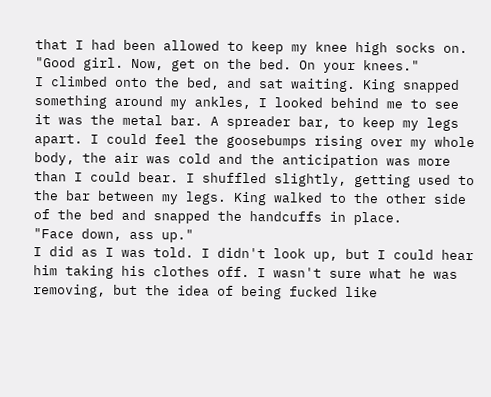that I had been allowed to keep my knee high socks on. "Good girl. Now, get on the bed. On your knees."
I climbed onto the bed, and sat waiting. King snapped something around my ankles, I looked behind me to see it was the metal bar. A spreader bar, to keep my legs apart. I could feel the goosebumps rising over my whole body, the air was cold and the anticipation was more than I could bear. I shuffled slightly, getting used to the bar between my legs. King walked to the other side of the bed and snapped the handcuffs in place.
"Face down, ass up."
I did as I was told. I didn't look up, but I could hear him taking his clothes off. I wasn't sure what he was removing, but the idea of being fucked like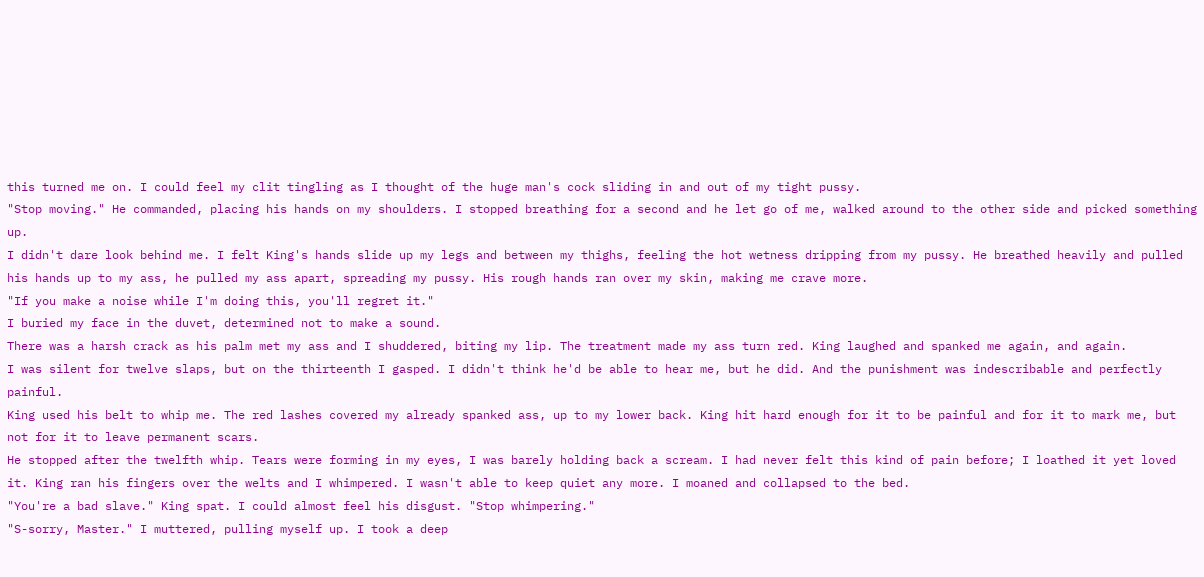this turned me on. I could feel my clit tingling as I thought of the huge man's cock sliding in and out of my tight pussy.
"Stop moving." He commanded, placing his hands on my shoulders. I stopped breathing for a second and he let go of me, walked around to the other side and picked something up.
I didn't dare look behind me. I felt King's hands slide up my legs and between my thighs, feeling the hot wetness dripping from my pussy. He breathed heavily and pulled his hands up to my ass, he pulled my ass apart, spreading my pussy. His rough hands ran over my skin, making me crave more.
"If you make a noise while I'm doing this, you'll regret it."
I buried my face in the duvet, determined not to make a sound.
There was a harsh crack as his palm met my ass and I shuddered, biting my lip. The treatment made my ass turn red. King laughed and spanked me again, and again.
I was silent for twelve slaps, but on the thirteenth I gasped. I didn't think he'd be able to hear me, but he did. And the punishment was indescribable and perfectly painful.
King used his belt to whip me. The red lashes covered my already spanked ass, up to my lower back. King hit hard enough for it to be painful and for it to mark me, but not for it to leave permanent scars.
He stopped after the twelfth whip. Tears were forming in my eyes, I was barely holding back a scream. I had never felt this kind of pain before; I loathed it yet loved it. King ran his fingers over the welts and I whimpered. I wasn't able to keep quiet any more. I moaned and collapsed to the bed.
"You're a bad slave." King spat. I could almost feel his disgust. "Stop whimpering."
"S-sorry, Master." I muttered, pulling myself up. I took a deep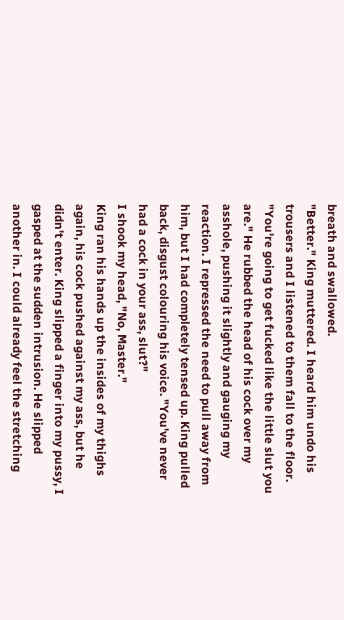breath and swallowed.
"Better." King muttered. I heard him undo his trousers and I listened to them fall to the floor. "You're going to get fucked like the little slut you are." He rubbed the head of his cock over my asshole, pushing it slightly and gauging my reaction. I repressed the need to pull away from him, but I had completely tensed up. King pulled back, disgust colouring his voice. "You've never had a cock in your ass, slut?"
I shook my head, "No, Master."
King ran his hands up the insides of my thighs again, his cock pushed against my ass, but he didn't enter. King slipped a finger into my pussy, I gasped at the sudden intrusion. He slipped another in. I could already feel the stretching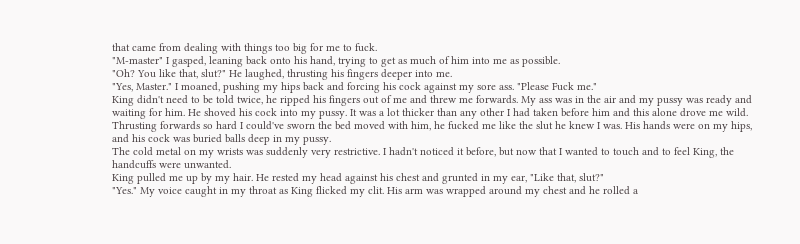that came from dealing with things too big for me to fuck.
"M-master" I gasped, leaning back onto his hand, trying to get as much of him into me as possible.
"Oh? You like that, slut?" He laughed, thrusting his fingers deeper into me.
"Yes, Master." I moaned, pushing my hips back and forcing his cock against my sore ass. "Please Fuck me."
King didn't need to be told twice, he ripped his fingers out of me and threw me forwards. My ass was in the air and my pussy was ready and waiting for him. He shoved his cock into my pussy. It was a lot thicker than any other I had taken before him and this alone drove me wild. Thrusting forwards so hard I could've sworn the bed moved with him, he fucked me like the slut he knew I was. His hands were on my hips, and his cock was buried balls deep in my pussy.
The cold metal on my wrists was suddenly very restrictive. I hadn't noticed it before, but now that I wanted to touch and to feel King, the handcuffs were unwanted.
King pulled me up by my hair. He rested my head against his chest and grunted in my ear, "Like that, slut?"
"Yes." My voice caught in my throat as King flicked my clit. His arm was wrapped around my chest and he rolled a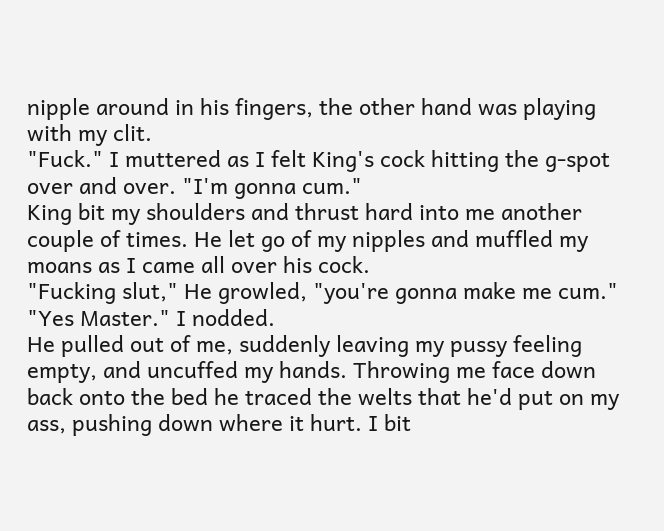nipple around in his fingers, the other hand was playing with my clit.
"Fuck." I muttered as I felt King's cock hitting the g-spot over and over. "I'm gonna cum."
King bit my shoulders and thrust hard into me another couple of times. He let go of my nipples and muffled my moans as I came all over his cock.
"Fucking slut," He growled, "you're gonna make me cum."
"Yes Master." I nodded.
He pulled out of me, suddenly leaving my pussy feeling empty, and uncuffed my hands. Throwing me face down back onto the bed he traced the welts that he'd put on my ass, pushing down where it hurt. I bit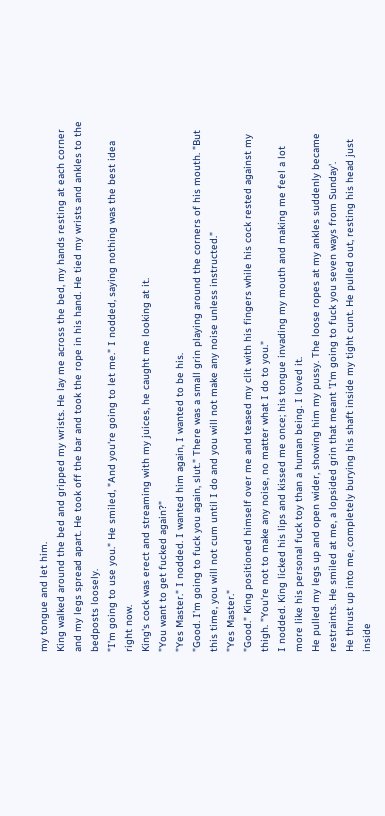my tongue and let him.
King walked around the bed and gripped my wrists. He lay me across the bed, my hands resting at each corner and my legs spread apart. He took off the bar and took the rope in his hand. He tied my wrists and ankles to the bedposts loosely.
"I'm going to use you." He smiled, "And you're going to let me." I nodded, saying nothing was the best idea right now.
King's cock was erect and streaming with my juices, he caught me looking at it.
"You want to get fucked again?"
"Yes Master." I nodded. I wanted him again, I wanted to be his.
"Good. I'm going to fuck you again, slut." There was a small grin playing around the corners of his mouth. "But this time, you will not cum until I do and you will not make any noise unless instructed."
"Yes Master."
"Good." King positioned himself over me and teased my clit with his fingers while his cock rested against my thigh. "You're not to make any noise, no matter what I do to you."
I nodded. King licked his lips and kissed me once; his tongue invading my mouth and making me feel a lot more like his personal fuck toy than a human being. I loved it.
He pulled my legs up and open wider, showing him my pussy. The loose ropes at my ankles suddenly became restraints. He smiled at me, a lopsided grin that meant 'I'm going to fuck you seven ways from Sunday'.
He thrust up into me, completely burying his shaft inside my tight cunt. He pulled out, resting his head just inside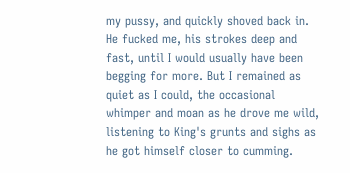my pussy, and quickly shoved back in. He fucked me, his strokes deep and fast, until I would usually have been begging for more. But I remained as quiet as I could, the occasional whimper and moan as he drove me wild, listening to King's grunts and sighs as he got himself closer to cumming.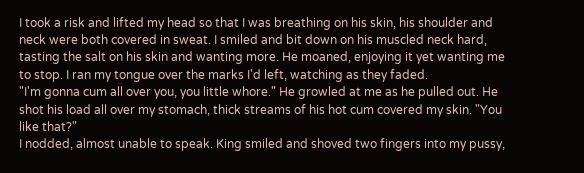I took a risk and lifted my head so that I was breathing on his skin, his shoulder and neck were both covered in sweat. I smiled and bit down on his muscled neck hard, tasting the salt on his skin and wanting more. He moaned, enjoying it yet wanting me to stop. I ran my tongue over the marks I'd left, watching as they faded.
"I'm gonna cum all over you, you little whore." He growled at me as he pulled out. He shot his load all over my stomach, thick streams of his hot cum covered my skin. "You like that?"
I nodded, almost unable to speak. King smiled and shoved two fingers into my pussy,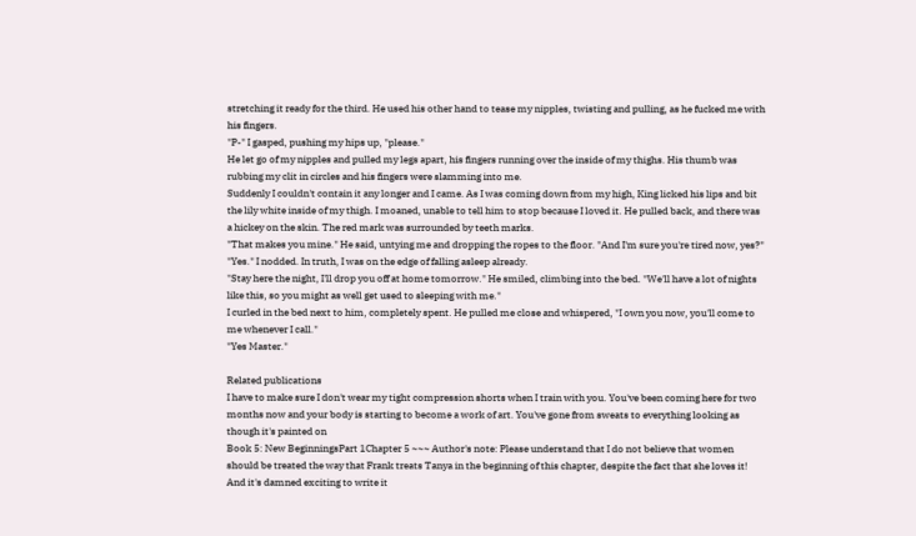stretching it ready for the third. He used his other hand to tease my nipples, twisting and pulling, as he fucked me with his fingers.
"P-" I gasped, pushing my hips up, "please."
He let go of my nipples and pulled my legs apart, his fingers running over the inside of my thighs. His thumb was rubbing my clit in circles and his fingers were slamming into me.
Suddenly I couldn't contain it any longer and I came. As I was coming down from my high, King licked his lips and bit the lily white inside of my thigh. I moaned, unable to tell him to stop because I loved it. He pulled back, and there was a hickey on the skin. The red mark was surrounded by teeth marks.
"That makes you mine." He said, untying me and dropping the ropes to the floor. "And I'm sure you're tired now, yes?"
"Yes." I nodded. In truth, I was on the edge of falling asleep already.
"Stay here the night, I'll drop you off at home tomorrow." He smiled, climbing into the bed. "We'll have a lot of nights like this, so you might as well get used to sleeping with me."
I curled in the bed next to him, completely spent. He pulled me close and whispered, "I own you now, you'll come to me whenever I call."
"Yes Master."

Related publications
I have to make sure I don't wear my tight compression shorts when I train with you. You've been coming here for two months now and your body is starting to become a work of art. You've gone from sweats to everything looking as though it's painted on
Book 5: New BeginningsPart 1Chapter 5 ~~~ Author's note: Please understand that I do not believe that women should be treated the way that Frank treats Tanya in the beginning of this chapter, despite the fact that she loves it! And it's damned exciting to write it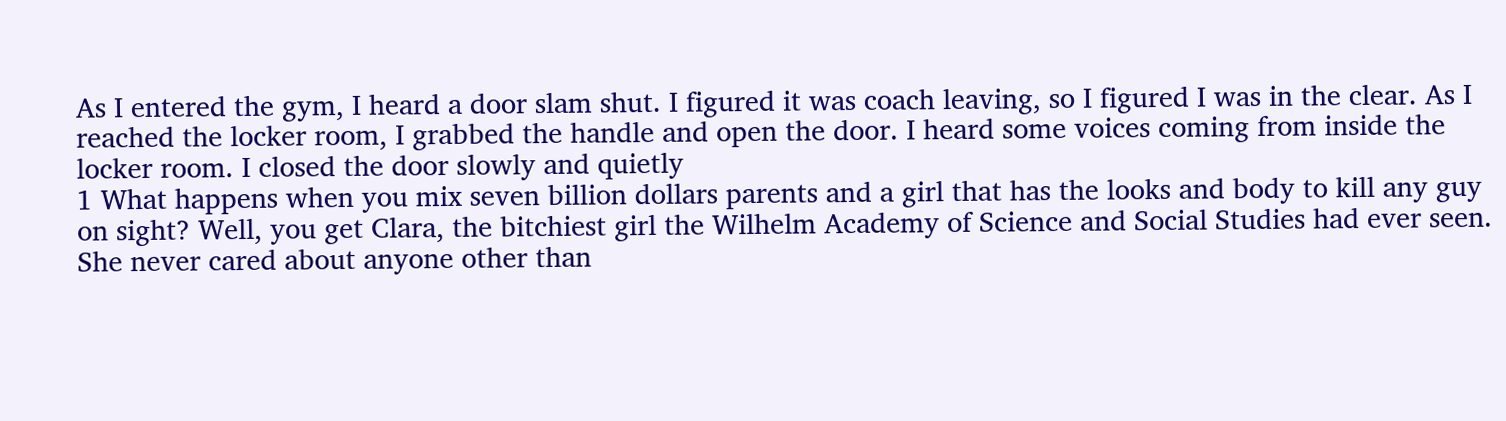As I entered the gym, I heard a door slam shut. I figured it was coach leaving, so I figured I was in the clear. As I reached the locker room, I grabbed the handle and open the door. I heard some voices coming from inside the locker room. I closed the door slowly and quietly
1 What happens when you mix seven billion dollars parents and a girl that has the looks and body to kill any guy on sight? Well, you get Clara, the bitchiest girl the Wilhelm Academy of Science and Social Studies had ever seen. She never cared about anyone other than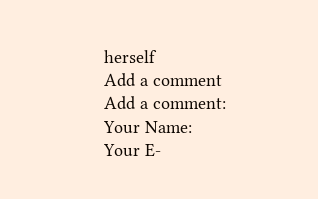herself
Add a comment
Add a comment:
Your Name:
Your E-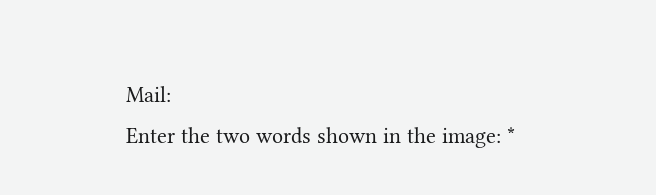Mail:
Enter the two words shown in the image: *